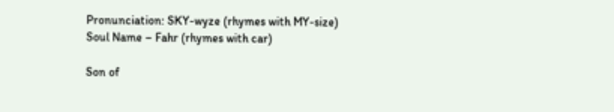Pronunciation: SKY-wyze (rhymes with MY-size)
Soul Name – Fahr (rhymes with car)

Son of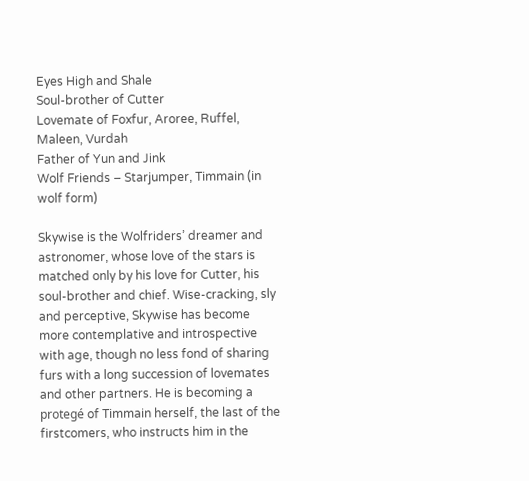Eyes High and Shale
Soul-brother of Cutter
Lovemate of Foxfur, Aroree, Ruffel, Maleen, Vurdah
Father of Yun and Jink
Wolf Friends – Starjumper, Timmain (in wolf form)

Skywise is the Wolfriders’ dreamer and astronomer, whose love of the stars is matched only by his love for Cutter, his soul-brother and chief. Wise-cracking, sly and perceptive, Skywise has become more contemplative and introspective with age, though no less fond of sharing furs with a long succession of lovemates and other partners. He is becoming a protegé of Timmain herself, the last of the firstcomers, who instructs him in the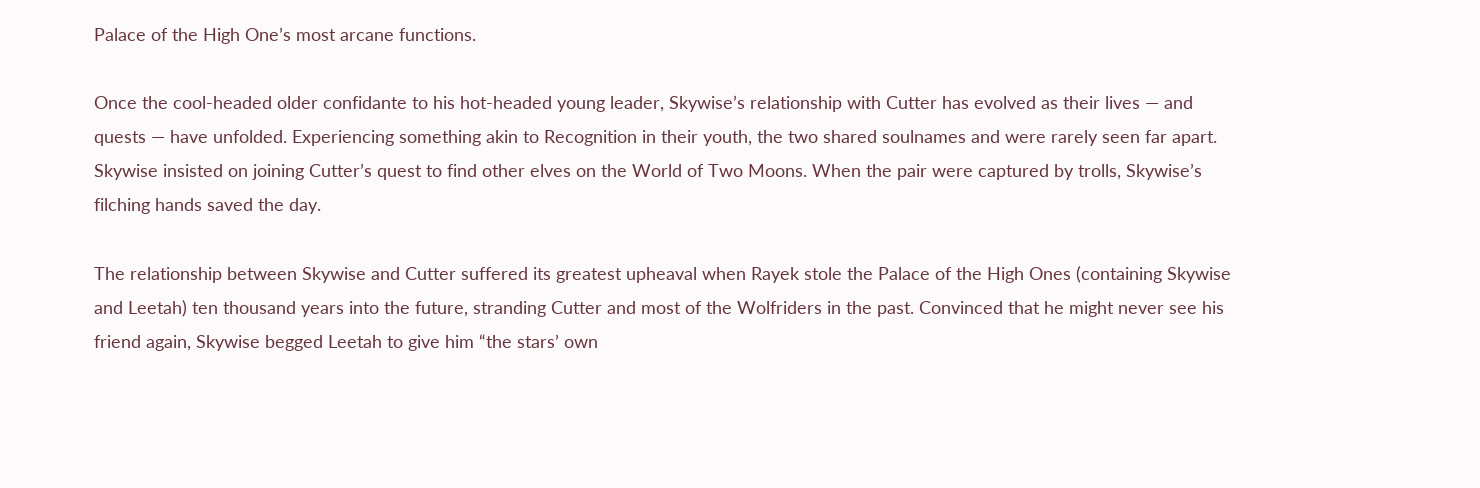Palace of the High One’s most arcane functions.

Once the cool-headed older confidante to his hot-headed young leader, Skywise’s relationship with Cutter has evolved as their lives — and quests — have unfolded. Experiencing something akin to Recognition in their youth, the two shared soulnames and were rarely seen far apart. Skywise insisted on joining Cutter’s quest to find other elves on the World of Two Moons. When the pair were captured by trolls, Skywise’s filching hands saved the day.

The relationship between Skywise and Cutter suffered its greatest upheaval when Rayek stole the Palace of the High Ones (containing Skywise and Leetah) ten thousand years into the future, stranding Cutter and most of the Wolfriders in the past. Convinced that he might never see his friend again, Skywise begged Leetah to give him “the stars’ own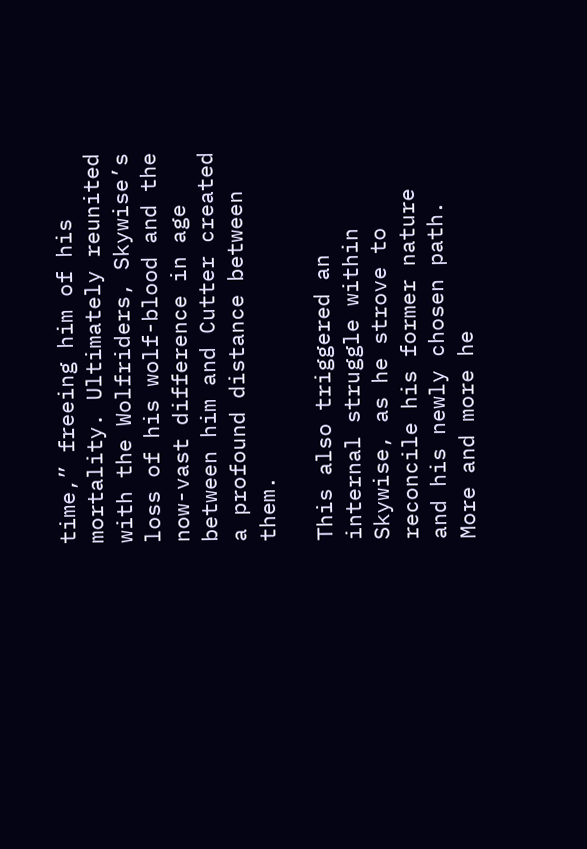time,” freeing him of his mortality. Ultimately reunited with the Wolfriders, Skywise’s loss of his wolf-blood and the now-vast difference in age between him and Cutter created a profound distance between them.

This also triggered an internal struggle within Skywise, as he strove to reconcile his former nature and his newly chosen path. More and more he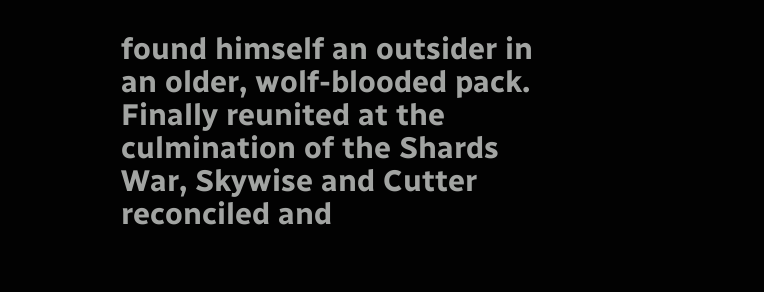found himself an outsider in an older, wolf-blooded pack. Finally reunited at the culmination of the Shards War, Skywise and Cutter reconciled and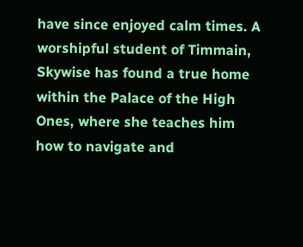have since enjoyed calm times. A worshipful student of Timmain, Skywise has found a true home within the Palace of the High Ones, where she teaches him how to navigate and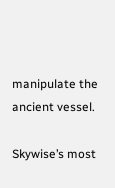manipulate the ancient vessel.

Skywise’s most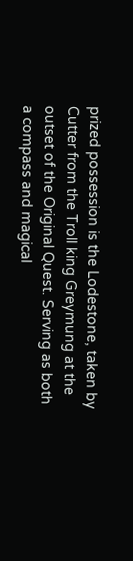prized possession is the Lodestone, taken by Cutter from the Troll king Greymung at the outset of the Original Quest. Serving as both a compass and magical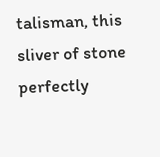talisman, this sliver of stone perfectly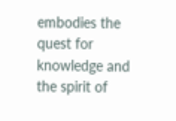embodies the quest for knowledge and the spirit of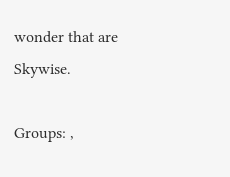wonder that are Skywise.

Groups: ,